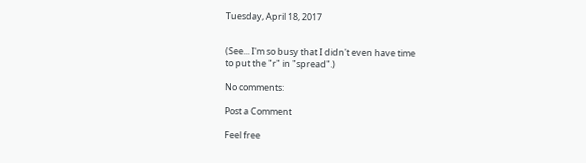Tuesday, April 18, 2017


(See... I'm so busy that I didn't even have time
to put the "r" in "spread".)

No comments:

Post a Comment

Feel free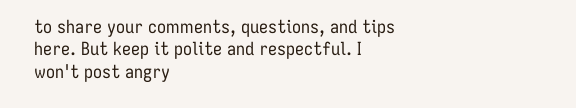to share your comments, questions, and tips here. But keep it polite and respectful. I won't post angry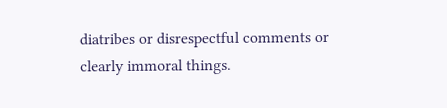diatribes or disrespectful comments or clearly immoral things.